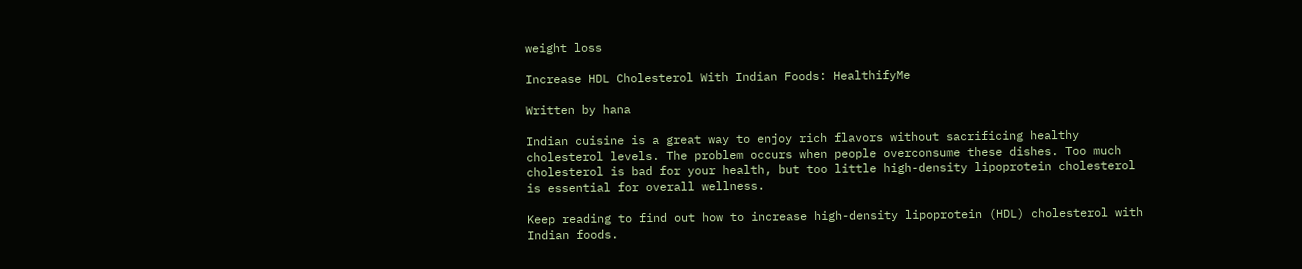weight loss

Increase HDL Cholesterol With Indian Foods: HealthifyMe

Written by hana

Indian cuisine is a great way to enjoy rich flavors without sacrificing healthy cholesterol levels. The problem occurs when people overconsume these dishes. Too much cholesterol is bad for your health, but too little high-density lipoprotein cholesterol is essential for overall wellness.

Keep reading to find out how to increase high-density lipoprotein (HDL) cholesterol with Indian foods.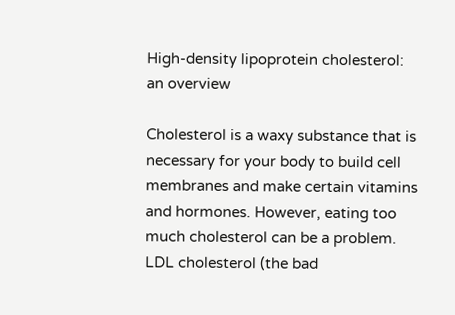High-density lipoprotein cholesterol: an overview

Cholesterol is a waxy substance that is necessary for your body to build cell membranes and make certain vitamins and hormones. However, eating too much cholesterol can be a problem. LDL cholesterol (the bad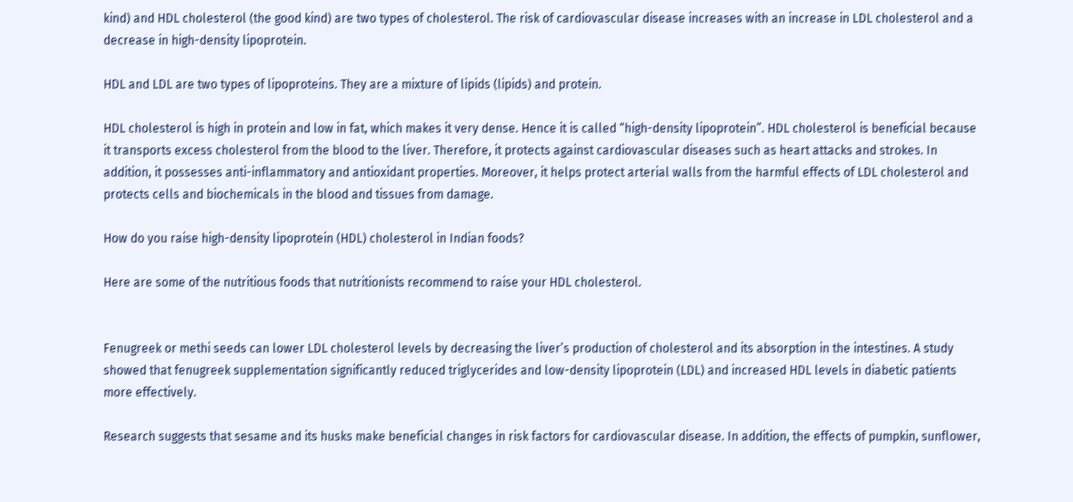kind) and HDL cholesterol (the good kind) are two types of cholesterol. The risk of cardiovascular disease increases with an increase in LDL cholesterol and a decrease in high-density lipoprotein.

HDL and LDL are two types of lipoproteins. They are a mixture of lipids (lipids) and protein.

HDL cholesterol is high in protein and low in fat, which makes it very dense. Hence it is called “high-density lipoprotein”. HDL cholesterol is beneficial because it transports excess cholesterol from the blood to the liver. Therefore, it protects against cardiovascular diseases such as heart attacks and strokes. In addition, it possesses anti-inflammatory and antioxidant properties. Moreover, it helps protect arterial walls from the harmful effects of LDL cholesterol and protects cells and biochemicals in the blood and tissues from damage.

How do you raise high-density lipoprotein (HDL) cholesterol in Indian foods?

Here are some of the nutritious foods that nutritionists recommend to raise your HDL cholesterol.


Fenugreek or methi seeds can lower LDL cholesterol levels by decreasing the liver’s production of cholesterol and its absorption in the intestines. A study showed that fenugreek supplementation significantly reduced triglycerides and low-density lipoprotein (LDL) and increased HDL levels in diabetic patients more effectively.

Research suggests that sesame and its husks make beneficial changes in risk factors for cardiovascular disease. In addition, the effects of pumpkin, sunflower,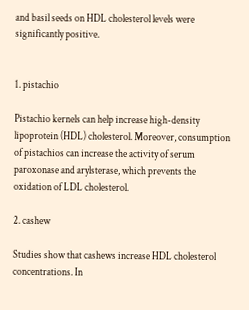and basil seeds on HDL cholesterol levels were significantly positive.


1. pistachio

Pistachio kernels can help increase high-density lipoprotein (HDL) cholesterol. Moreover, consumption of pistachios can increase the activity of serum paroxonase and arylsterase, which prevents the oxidation of LDL cholesterol.

2. cashew

Studies show that cashews increase HDL cholesterol concentrations. In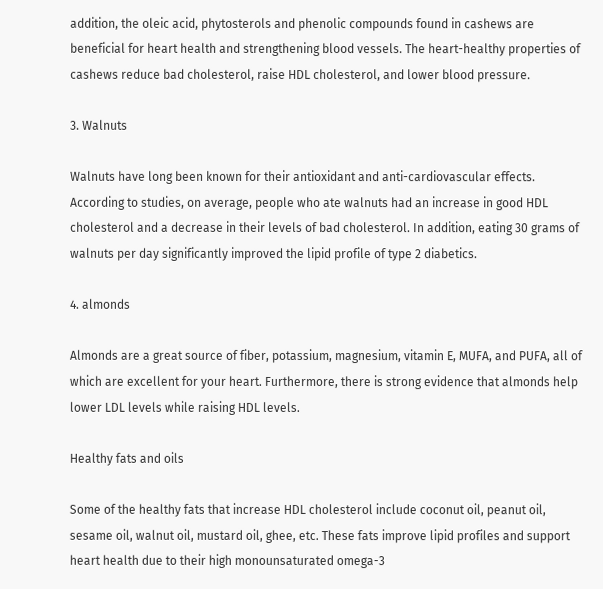addition, the oleic acid, phytosterols and phenolic compounds found in cashews are beneficial for heart health and strengthening blood vessels. The heart-healthy properties of cashews reduce bad cholesterol, raise HDL cholesterol, and lower blood pressure.

3. Walnuts

Walnuts have long been known for their antioxidant and anti-cardiovascular effects. According to studies, on average, people who ate walnuts had an increase in good HDL cholesterol and a decrease in their levels of bad cholesterol. In addition, eating 30 grams of walnuts per day significantly improved the lipid profile of type 2 diabetics.

4. almonds

Almonds are a great source of fiber, potassium, magnesium, vitamin E, MUFA, and PUFA, all of which are excellent for your heart. Furthermore, there is strong evidence that almonds help lower LDL levels while raising HDL levels.

Healthy fats and oils

Some of the healthy fats that increase HDL cholesterol include coconut oil, peanut oil, sesame oil, walnut oil, mustard oil, ghee, etc. These fats improve lipid profiles and support heart health due to their high monounsaturated omega-3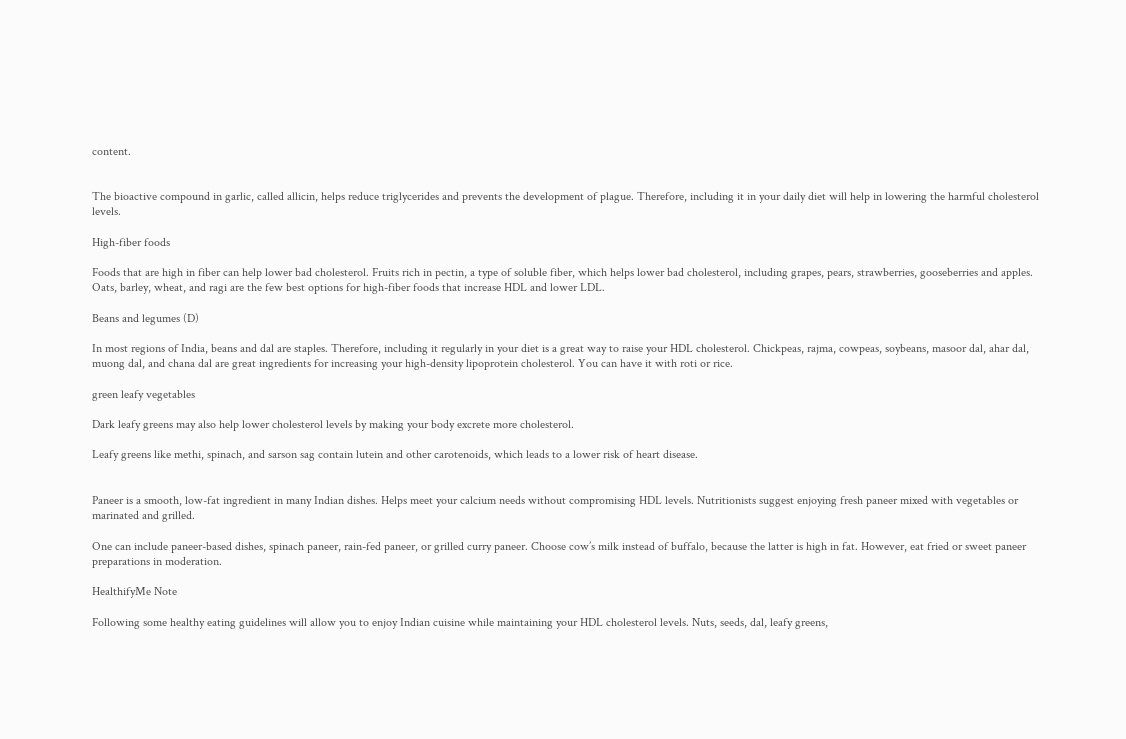content.


The bioactive compound in garlic, called allicin, helps reduce triglycerides and prevents the development of plague. Therefore, including it in your daily diet will help in lowering the harmful cholesterol levels.

High-fiber foods

Foods that are high in fiber can help lower bad cholesterol. Fruits rich in pectin, a type of soluble fiber, which helps lower bad cholesterol, including grapes, pears, strawberries, gooseberries and apples. Oats, barley, wheat, and ragi are the few best options for high-fiber foods that increase HDL and lower LDL.

Beans and legumes (D)

In most regions of India, beans and dal are staples. Therefore, including it regularly in your diet is a great way to raise your HDL cholesterol. Chickpeas, rajma, cowpeas, soybeans, masoor dal, ahar dal, muong dal, and chana dal are great ingredients for increasing your high-density lipoprotein cholesterol. You can have it with roti or rice.

green leafy vegetables

Dark leafy greens may also help lower cholesterol levels by making your body excrete more cholesterol.

Leafy greens like methi, spinach, and sarson sag contain lutein and other carotenoids, which leads to a lower risk of heart disease.


Paneer is a smooth, low-fat ingredient in many Indian dishes. Helps meet your calcium needs without compromising HDL levels. Nutritionists suggest enjoying fresh paneer mixed with vegetables or marinated and grilled.

One can include paneer-based dishes, spinach paneer, rain-fed paneer, or grilled curry paneer. Choose cow’s milk instead of buffalo, because the latter is high in fat. However, eat fried or sweet paneer preparations in moderation.

HealthifyMe Note

Following some healthy eating guidelines will allow you to enjoy Indian cuisine while maintaining your HDL cholesterol levels. Nuts, seeds, dal, leafy greens,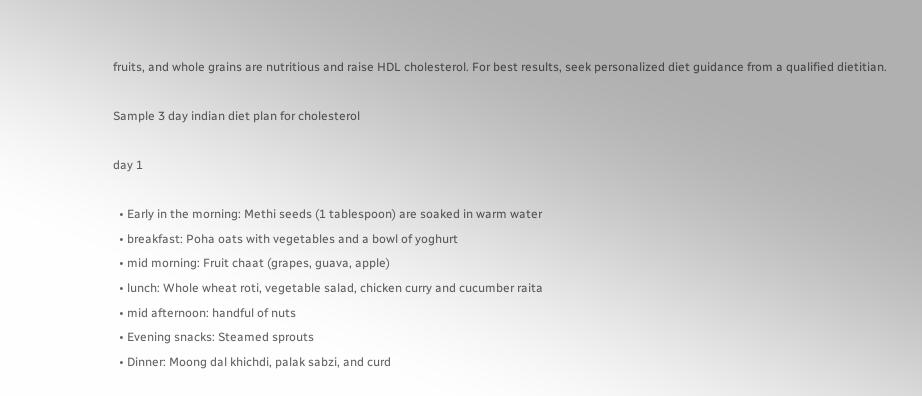fruits, and whole grains are nutritious and raise HDL cholesterol. For best results, seek personalized diet guidance from a qualified dietitian.

Sample 3 day indian diet plan for cholesterol

day 1

  • Early in the morning: Methi seeds (1 tablespoon) are soaked in warm water
  • breakfast: Poha oats with vegetables and a bowl of yoghurt
  • mid morning: Fruit chaat (grapes, guava, apple)
  • lunch: Whole wheat roti, vegetable salad, chicken curry and cucumber raita
  • mid afternoon: handful of nuts
  • Evening snacks: Steamed sprouts
  • Dinner: Moong dal khichdi, palak sabzi, and curd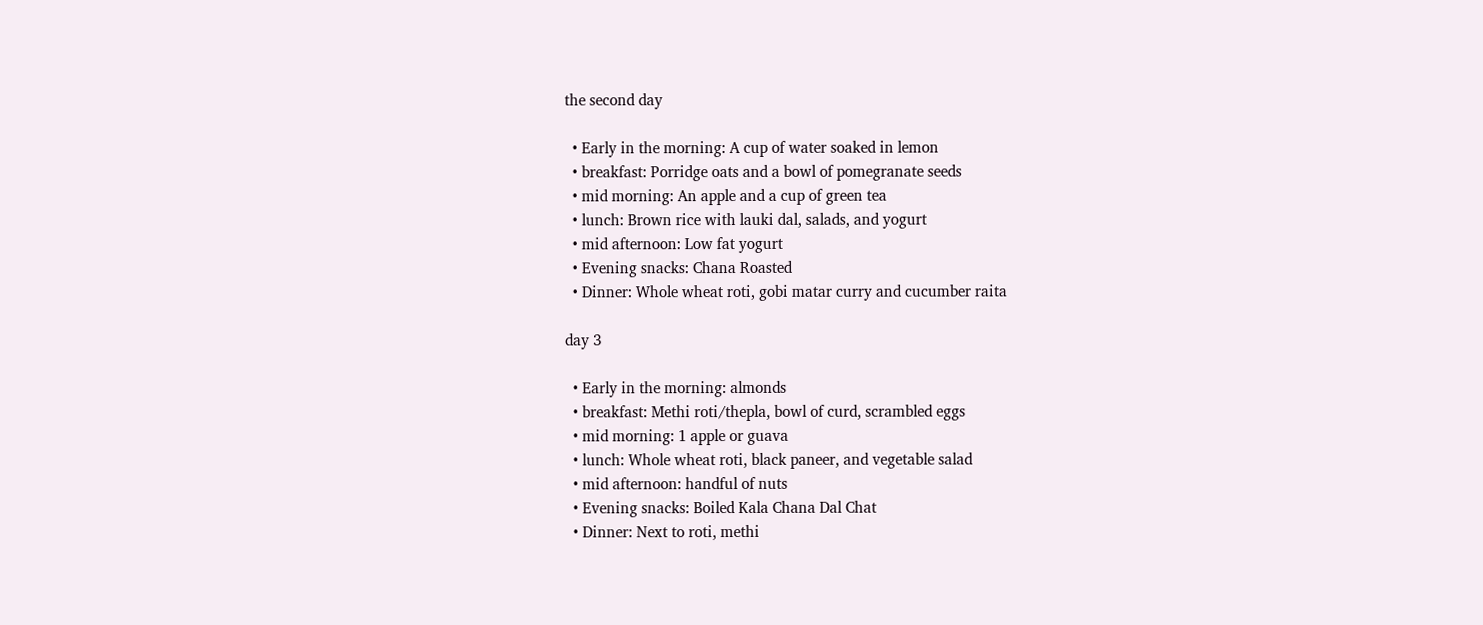the second day

  • Early in the morning: A cup of water soaked in lemon
  • breakfast: Porridge oats and a bowl of pomegranate seeds
  • mid morning: An apple and a cup of green tea
  • lunch: Brown rice with lauki dal, salads, and yogurt
  • mid afternoon: Low fat yogurt
  • Evening snacks: Chana Roasted
  • Dinner: Whole wheat roti, gobi matar curry and cucumber raita

day 3

  • Early in the morning: almonds
  • breakfast: Methi roti/thepla, bowl of curd, scrambled eggs
  • mid morning: 1 apple or guava
  • lunch: Whole wheat roti, black paneer, and vegetable salad
  • mid afternoon: handful of nuts
  • Evening snacks: Boiled Kala Chana Dal Chat
  • Dinner: Next to roti, methi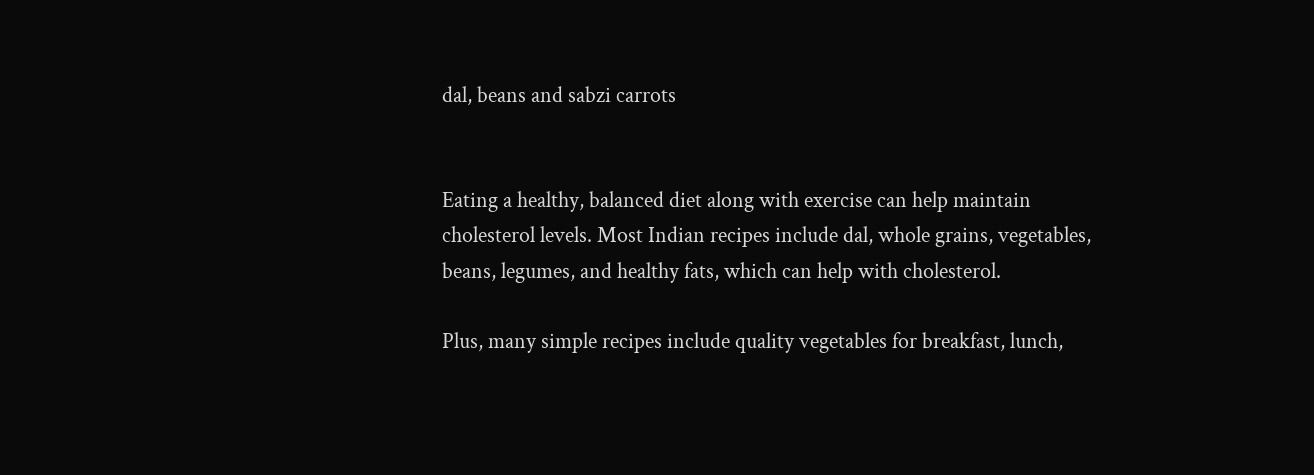dal, beans and sabzi carrots


Eating a healthy, balanced diet along with exercise can help maintain cholesterol levels. Most Indian recipes include dal, whole grains, vegetables, beans, legumes, and healthy fats, which can help with cholesterol.

Plus, many simple recipes include quality vegetables for breakfast, lunch,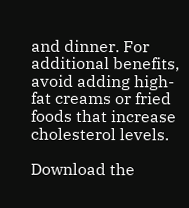and dinner. For additional benefits, avoid adding high-fat creams or fried foods that increase cholesterol levels.

Download the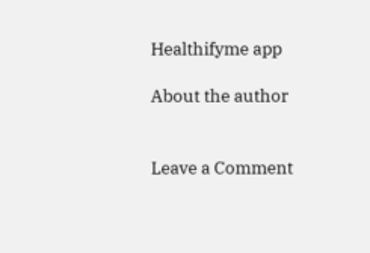Healthifyme app

About the author


Leave a Comment